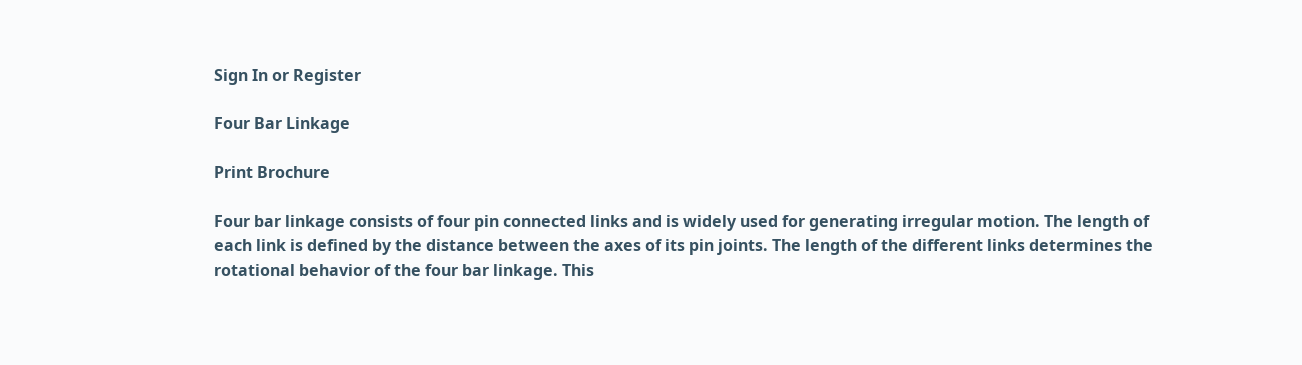Sign In or Register

Four Bar Linkage

Print Brochure

Four bar linkage consists of four pin connected links and is widely used for generating irregular motion. The length of each link is defined by the distance between the axes of its pin joints. The length of the different links determines the rotational behavior of the four bar linkage. This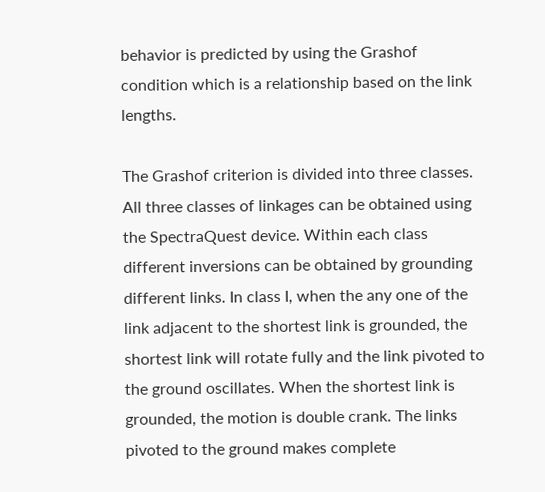behavior is predicted by using the Grashof condition which is a relationship based on the link lengths.

The Grashof criterion is divided into three classes. All three classes of linkages can be obtained using the SpectraQuest device. Within each class different inversions can be obtained by grounding different links. In class I, when the any one of the link adjacent to the shortest link is grounded, the shortest link will rotate fully and the link pivoted to the ground oscillates. When the shortest link is grounded, the motion is double crank. The links pivoted to the ground makes complete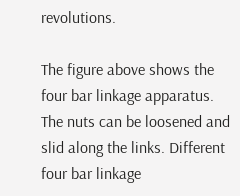revolutions.

The figure above shows the four bar linkage apparatus. The nuts can be loosened and slid along the links. Different four bar linkage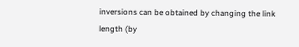inversions can be obtained by changing the link length (by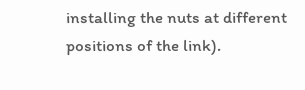installing the nuts at different positions of the link).